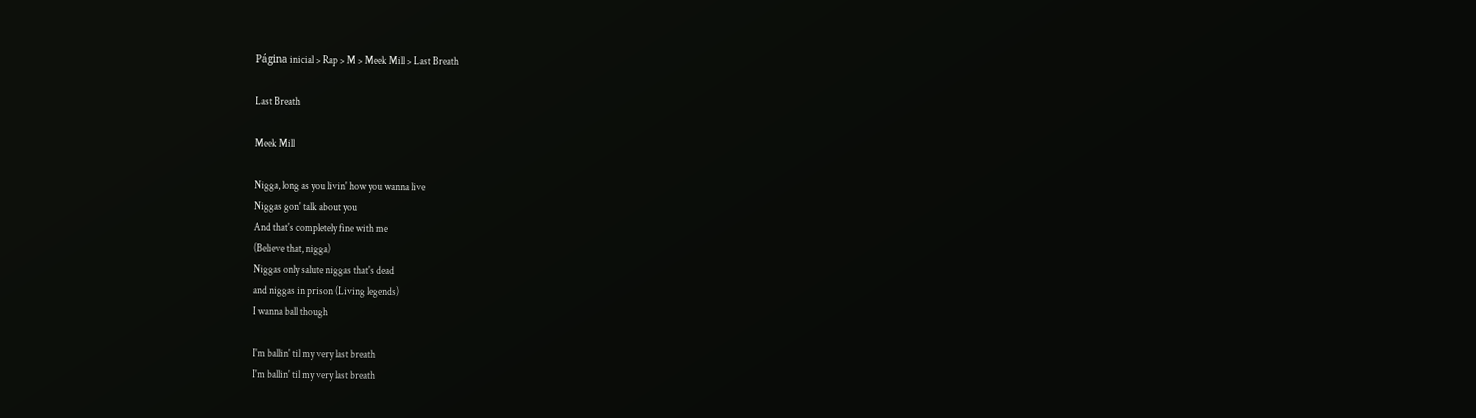Página inicial > Rap > M > Meek Mill > Last Breath

Last Breath

Meek Mill

Nigga, long as you livin' how you wanna live
Niggas gon' talk about you
And that's completely fine with me
(Believe that, nigga)
Niggas only salute niggas that's dead
and niggas in prison (Living legends)
I wanna ball though

I'm ballin' til my very last breath
I'm ballin' til my very last breath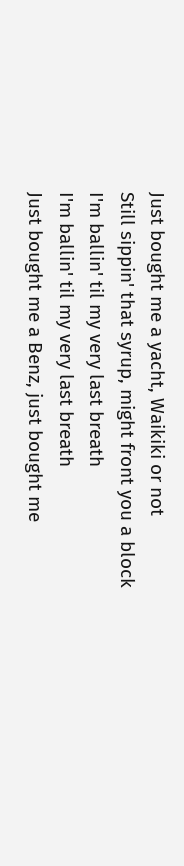Just bought me a yacht, Waikiki or not
Still sippin' that syrup, might front you a block
I'm ballin' til my very last breath
I'm ballin' til my very last breath
Just bought me a Benz, just bought me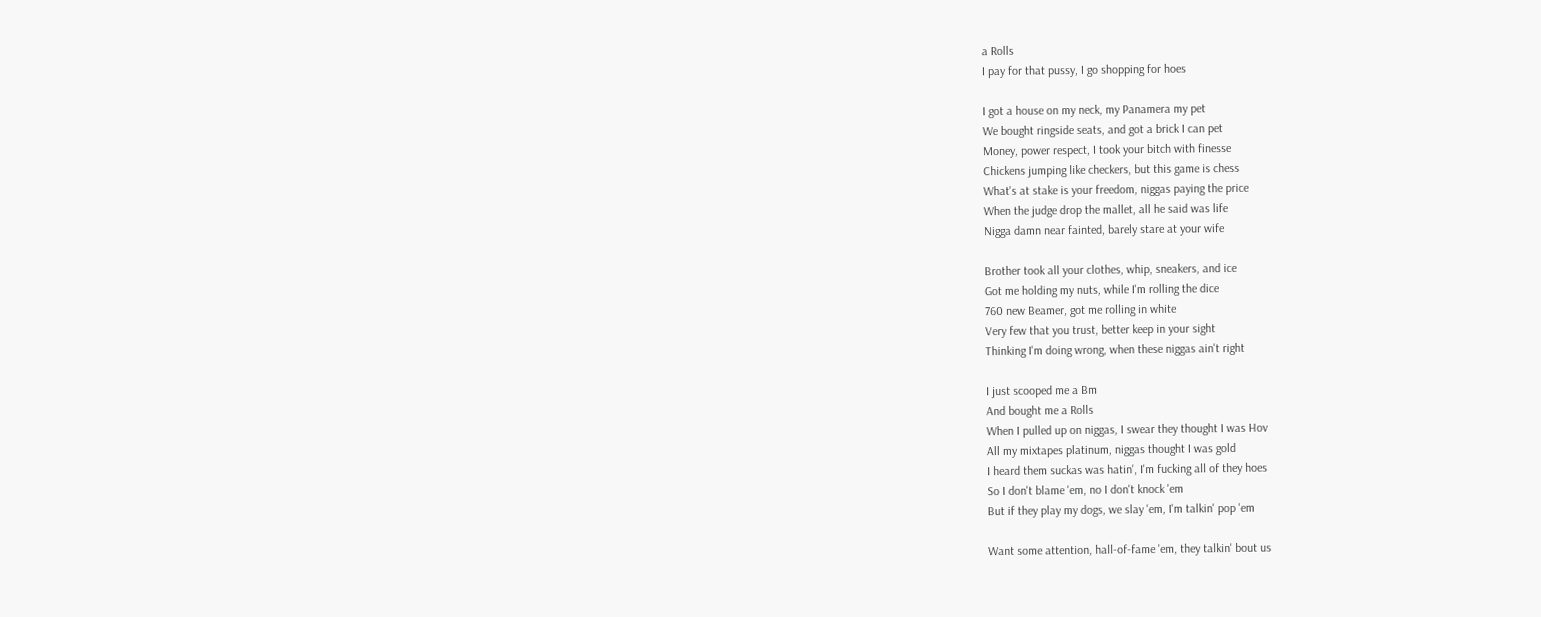a Rolls
I pay for that pussy, I go shopping for hoes

I got a house on my neck, my Panamera my pet
We bought ringside seats, and got a brick I can pet
Money, power respect, I took your bitch with finesse
Chickens jumping like checkers, but this game is chess
What's at stake is your freedom, niggas paying the price
When the judge drop the mallet, all he said was life
Nigga damn near fainted, barely stare at your wife

Brother took all your clothes, whip, sneakers, and ice
Got me holding my nuts, while I'm rolling the dice
760 new Beamer, got me rolling in white
Very few that you trust, better keep in your sight
Thinking I'm doing wrong, when these niggas ain't right

I just scooped me a Bm
And bought me a Rolls
When I pulled up on niggas, I swear they thought I was Hov
All my mixtapes platinum, niggas thought I was gold
I heard them suckas was hatin', I'm fucking all of they hoes
So I don't blame 'em, no I don't knock 'em
But if they play my dogs, we slay 'em, I'm talkin' pop 'em

Want some attention, hall-of-fame 'em, they talkin' bout us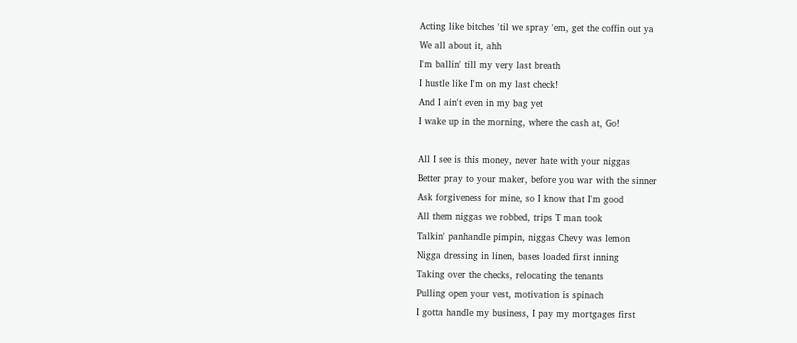Acting like bitches 'til we spray 'em, get the coffin out ya
We all about it, ahh
I'm ballin' till my very last breath
I hustle like I'm on my last check!
And I ain't even in my bag yet
I wake up in the morning, where the cash at, Go!

All I see is this money, never hate with your niggas
Better pray to your maker, before you war with the sinner
Ask forgiveness for mine, so I know that I'm good
All them niggas we robbed, trips T man took
Talkin' panhandle pimpin, niggas Chevy was lemon
Nigga dressing in linen, bases loaded first inning
Taking over the checks, relocating the tenants
Pulling open your vest, motivation is spinach
I gotta handle my business, I pay my mortgages first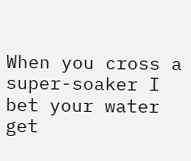When you cross a super-soaker I bet your water get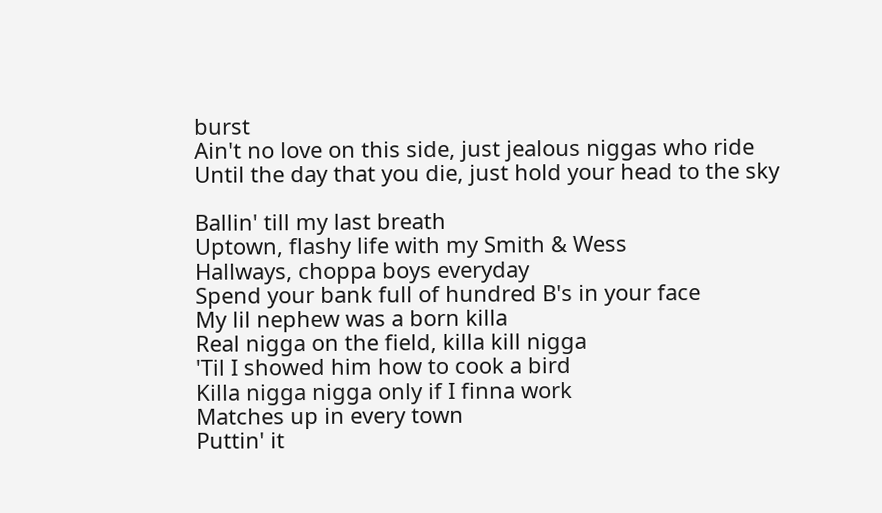burst
Ain't no love on this side, just jealous niggas who ride
Until the day that you die, just hold your head to the sky

Ballin' till my last breath
Uptown, flashy life with my Smith & Wess
Hallways, choppa boys everyday
Spend your bank full of hundred B's in your face
My lil nephew was a born killa
Real nigga on the field, killa kill nigga
'Til I showed him how to cook a bird
Killa nigga nigga only if I finna work
Matches up in every town
Puttin' it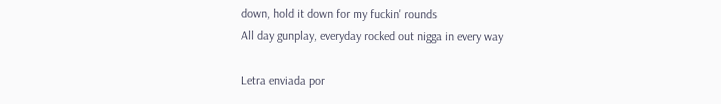down, hold it down for my fuckin' rounds
All day gunplay, everyday rocked out nigga in every way

Letra enviada por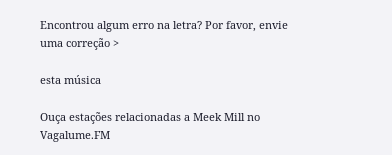Encontrou algum erro na letra? Por favor, envie uma correção >

esta música

Ouça estações relacionadas a Meek Mill no Vagalume.FM